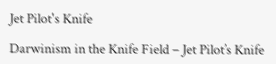Jet Pilot's Knife

Darwinism in the Knife Field – Jet Pilot’s Knife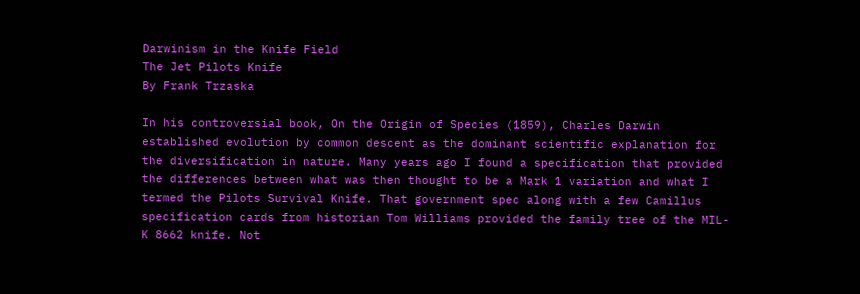Darwinism in the Knife Field
The Jet Pilots Knife
By Frank Trzaska

In his controversial book, On the Origin of Species (1859), Charles Darwin established evolution by common descent as the dominant scientific explanation for the diversification in nature. Many years ago I found a specification that provided the differences between what was then thought to be a Mark 1 variation and what I termed the Pilots Survival Knife. That government spec along with a few Camillus specification cards from historian Tom Williams provided the family tree of the MIL-K 8662 knife. Not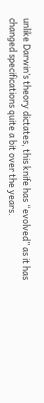unlike Darwin’s theory dictates, this knife has “evolved” as it has changed specifications quite a bit over the years.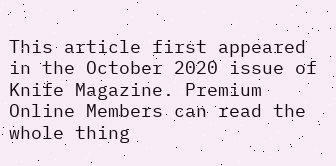This article first appeared in the October 2020 issue of Knife Magazine. Premium Online Members can read the whole thing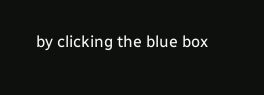by clicking the blue box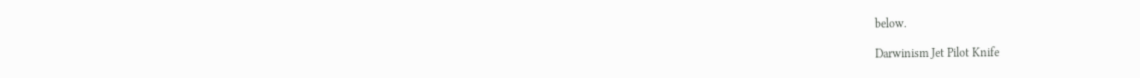below.

Darwinism Jet Pilot Knife